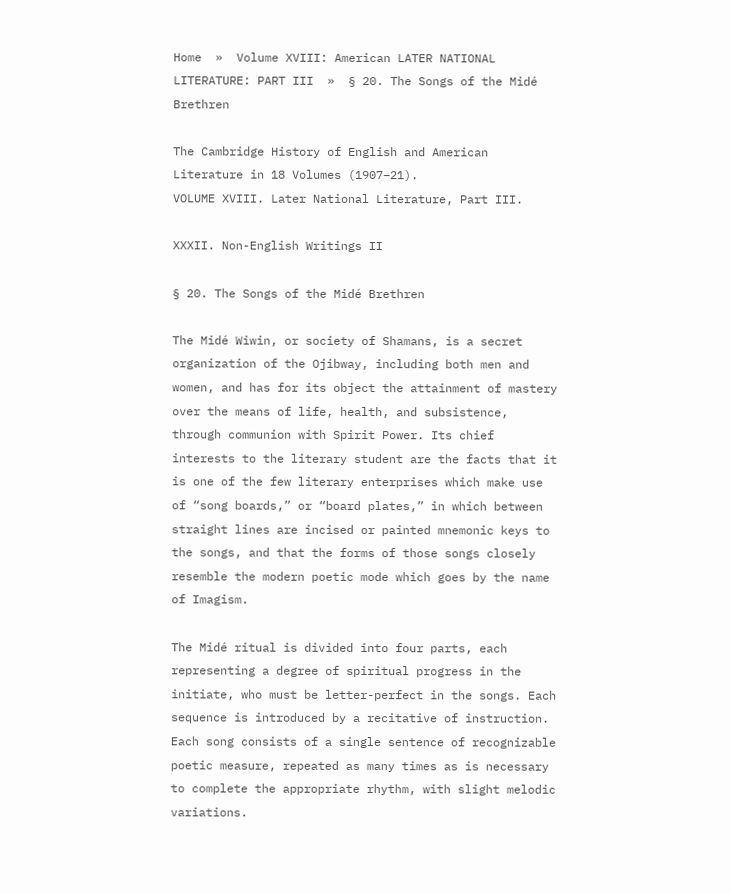Home  »  Volume XVIII: American LATER NATIONAL LITERATURE: PART III  »  § 20. The Songs of the Midé Brethren

The Cambridge History of English and American Literature in 18 Volumes (1907–21).
VOLUME XVIII. Later National Literature, Part III.

XXXII. Non-English Writings II

§ 20. The Songs of the Midé Brethren

The Midé Wiwin, or society of Shamans, is a secret organization of the Ojibway, including both men and women, and has for its object the attainment of mastery over the means of life, health, and subsistence, through communion with Spirit Power. Its chief interests to the literary student are the facts that it is one of the few literary enterprises which make use of “song boards,” or “board plates,” in which between straight lines are incised or painted mnemonic keys to the songs, and that the forms of those songs closely resemble the modern poetic mode which goes by the name of Imagism.

The Midé ritual is divided into four parts, each representing a degree of spiritual progress in the initiate, who must be letter-perfect in the songs. Each sequence is introduced by a recitative of instruction. Each song consists of a single sentence of recognizable poetic measure, repeated as many times as is necessary to complete the appropriate rhythm, with slight melodic variations.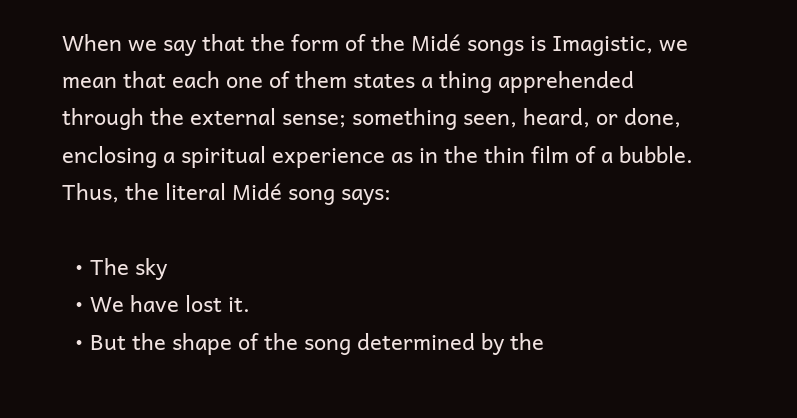When we say that the form of the Midé songs is Imagistic, we mean that each one of them states a thing apprehended through the external sense; something seen, heard, or done, enclosing a spiritual experience as in the thin film of a bubble. Thus, the literal Midé song says:

  • The sky
  • We have lost it.
  • But the shape of the song determined by the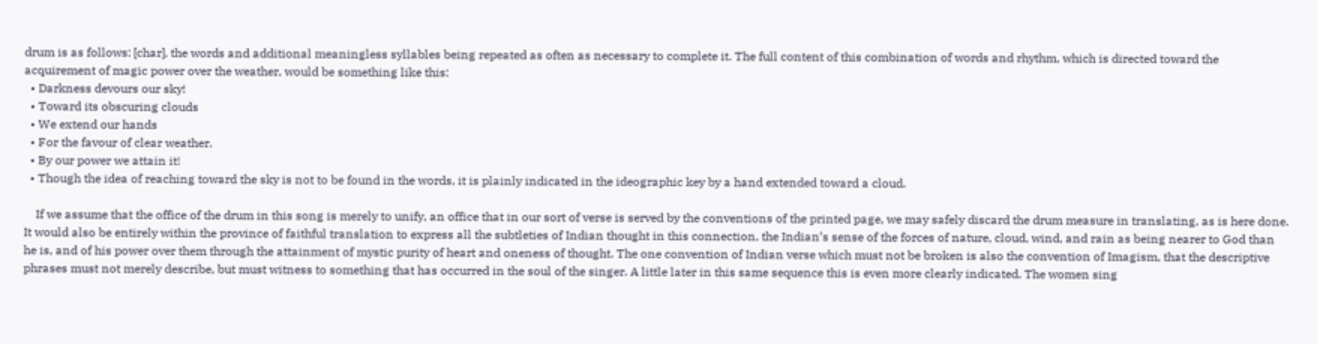drum is as follows: [char], the words and additional meaningless syllables being repeated as often as necessary to complete it. The full content of this combination of words and rhythm, which is directed toward the acquirement of magic power over the weather, would be something like this:
  • Darkness devours our sky!
  • Toward its obscuring clouds
  • We extend our hands
  • For the favour of clear weather.
  • By our power we attain it!
  • Though the idea of reaching toward the sky is not to be found in the words, it is plainly indicated in the ideographic key by a hand extended toward a cloud.

    If we assume that the office of the drum in this song is merely to unify, an office that in our sort of verse is served by the conventions of the printed page, we may safely discard the drum measure in translating, as is here done. It would also be entirely within the province of faithful translation to express all the subtleties of Indian thought in this connection, the Indian’s sense of the forces of nature, cloud, wind, and rain as being nearer to God than he is, and of his power over them through the attainment of mystic purity of heart and oneness of thought. The one convention of Indian verse which must not be broken is also the convention of Imagism, that the descriptive phrases must not merely describe, but must witness to something that has occurred in the soul of the singer. A little later in this same sequence this is even more clearly indicated. The women sing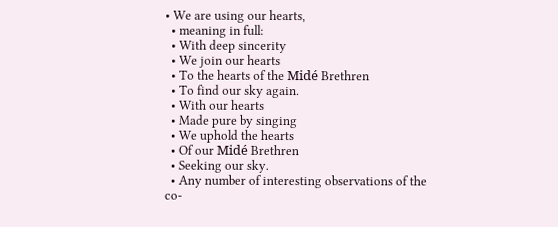• We are using our hearts,
  • meaning in full:
  • With deep sincerity
  • We join our hearts
  • To the hearts of the Midé Brethren
  • To find our sky again.
  • With our hearts
  • Made pure by singing
  • We uphold the hearts
  • Of our Midé Brethren
  • Seeking our sky.
  • Any number of interesting observations of the co-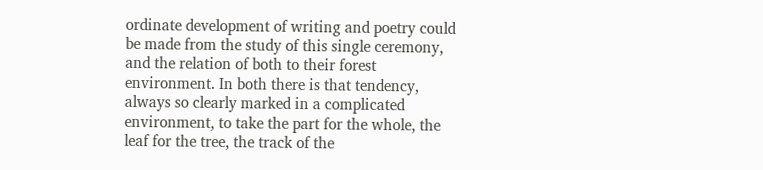ordinate development of writing and poetry could be made from the study of this single ceremony, and the relation of both to their forest environment. In both there is that tendency, always so clearly marked in a complicated environment, to take the part for the whole, the leaf for the tree, the track of the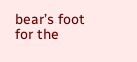bear’s foot for the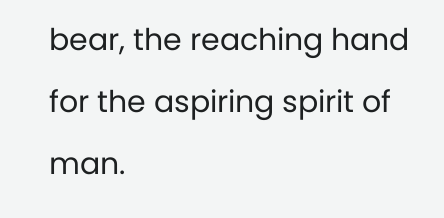bear, the reaching hand for the aspiring spirit of man.